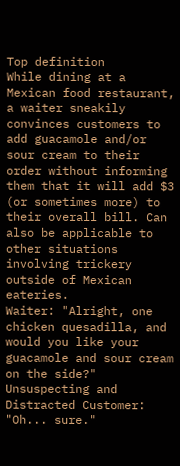Top definition
While dining at a Mexican food restaurant, a waiter sneakily convinces customers to add guacamole and/or sour cream to their order without informing them that it will add $3 (or sometimes more) to their overall bill. Can also be applicable to other situations involving trickery outside of Mexican eateries.
Waiter: "Alright, one chicken quesadilla, and would you like your guacamole and sour cream on the side?"
Unsuspecting and Distracted Customer: "Oh... sure."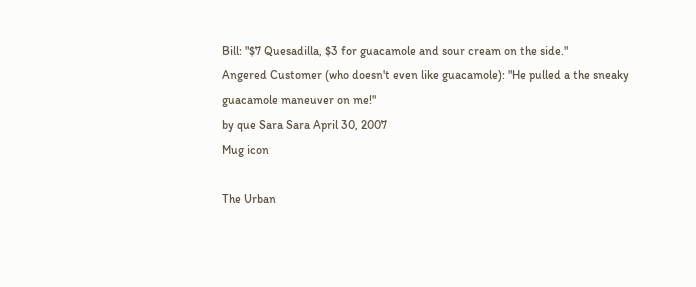Bill: "$7 Quesadilla, $3 for guacamole and sour cream on the side."
Angered Customer (who doesn't even like guacamole): "He pulled a the sneaky guacamole maneuver on me!"
by que Sara Sara April 30, 2007
Mug icon

The Urban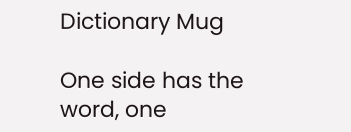Dictionary Mug

One side has the word, one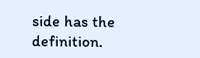side has the definition.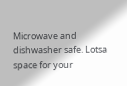Microwave and dishwasher safe. Lotsa space for your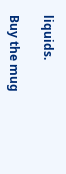liquids.

Buy the mug